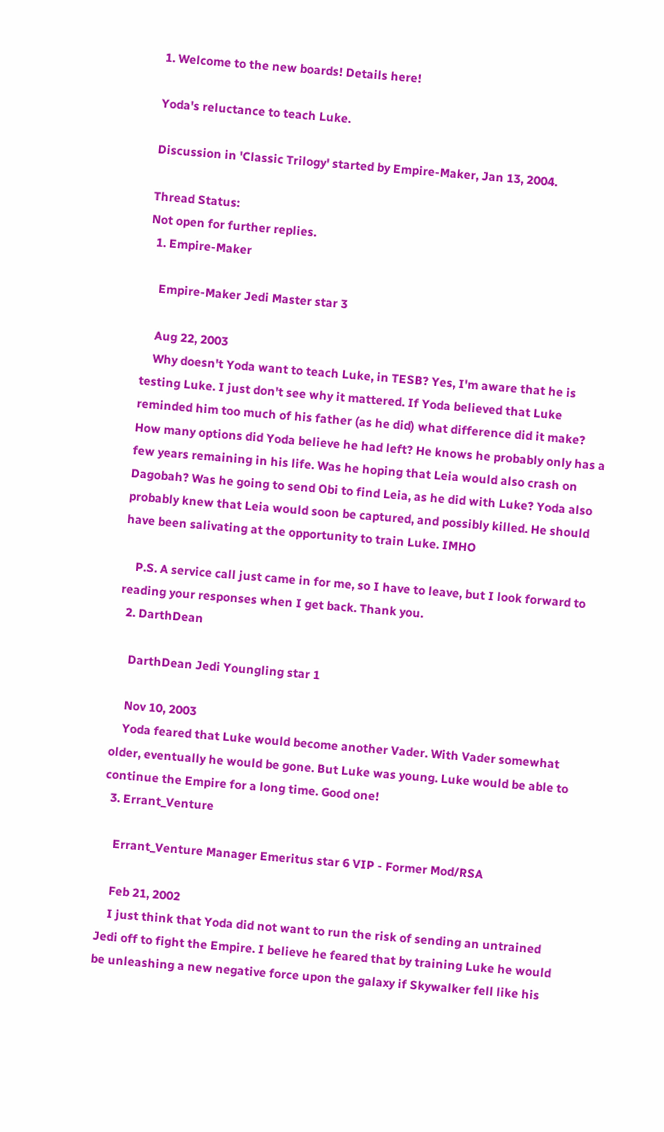1. Welcome to the new boards! Details here!

Yoda's reluctance to teach Luke.

Discussion in 'Classic Trilogy' started by Empire-Maker, Jan 13, 2004.

Thread Status:
Not open for further replies.
  1. Empire-Maker

    Empire-Maker Jedi Master star 3

    Aug 22, 2003
    Why doesn't Yoda want to teach Luke, in TESB? Yes, I'm aware that he is testing Luke. I just don't see why it mattered. If Yoda believed that Luke reminded him too much of his father (as he did) what difference did it make? How many options did Yoda believe he had left? He knows he probably only has a few years remaining in his life. Was he hoping that Leia would also crash on Dagobah? Was he going to send Obi to find Leia, as he did with Luke? Yoda also probably knew that Leia would soon be captured, and possibly killed. He should have been salivating at the opportunity to train Luke. IMHO

    P.S. A service call just came in for me, so I have to leave, but I look forward to reading your responses when I get back. Thank you.
  2. DarthDean

    DarthDean Jedi Youngling star 1

    Nov 10, 2003
    Yoda feared that Luke would become another Vader. With Vader somewhat older, eventually he would be gone. But Luke was young. Luke would be able to continue the Empire for a long time. Good one!
  3. Errant_Venture

    Errant_Venture Manager Emeritus star 6 VIP - Former Mod/RSA

    Feb 21, 2002
    I just think that Yoda did not want to run the risk of sending an untrained Jedi off to fight the Empire. I believe he feared that by training Luke he would be unleashing a new negative force upon the galaxy if Skywalker fell like his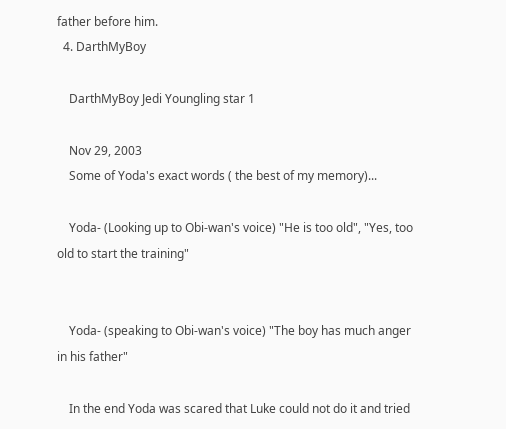father before him.
  4. DarthMyBoy

    DarthMyBoy Jedi Youngling star 1

    Nov 29, 2003
    Some of Yoda's exact words ( the best of my memory)...

    Yoda- (Looking up to Obi-wan's voice) "He is too old", "Yes, too old to start the training"


    Yoda- (speaking to Obi-wan's voice) "The boy has much anger in his father"

    In the end Yoda was scared that Luke could not do it and tried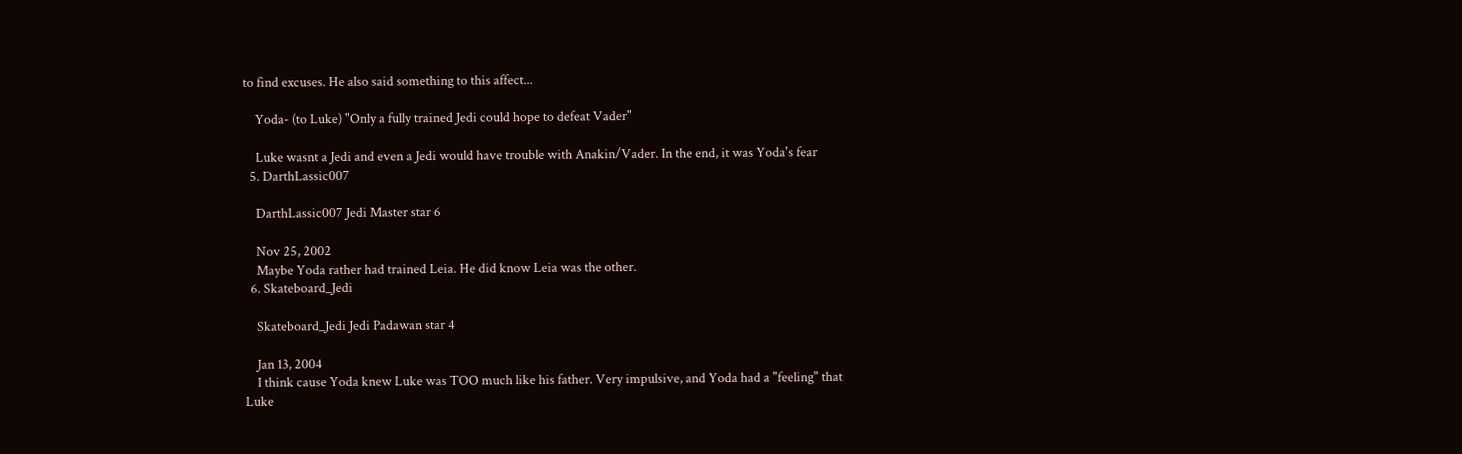to find excuses. He also said something to this affect...

    Yoda- (to Luke) "Only a fully trained Jedi could hope to defeat Vader"

    Luke wasnt a Jedi and even a Jedi would have trouble with Anakin/Vader. In the end, it was Yoda's fear
  5. DarthLassic007

    DarthLassic007 Jedi Master star 6

    Nov 25, 2002
    Maybe Yoda rather had trained Leia. He did know Leia was the other.
  6. Skateboard_Jedi

    Skateboard_Jedi Jedi Padawan star 4

    Jan 13, 2004
    I think cause Yoda knew Luke was TOO much like his father. Very impulsive, and Yoda had a "feeling" that Luke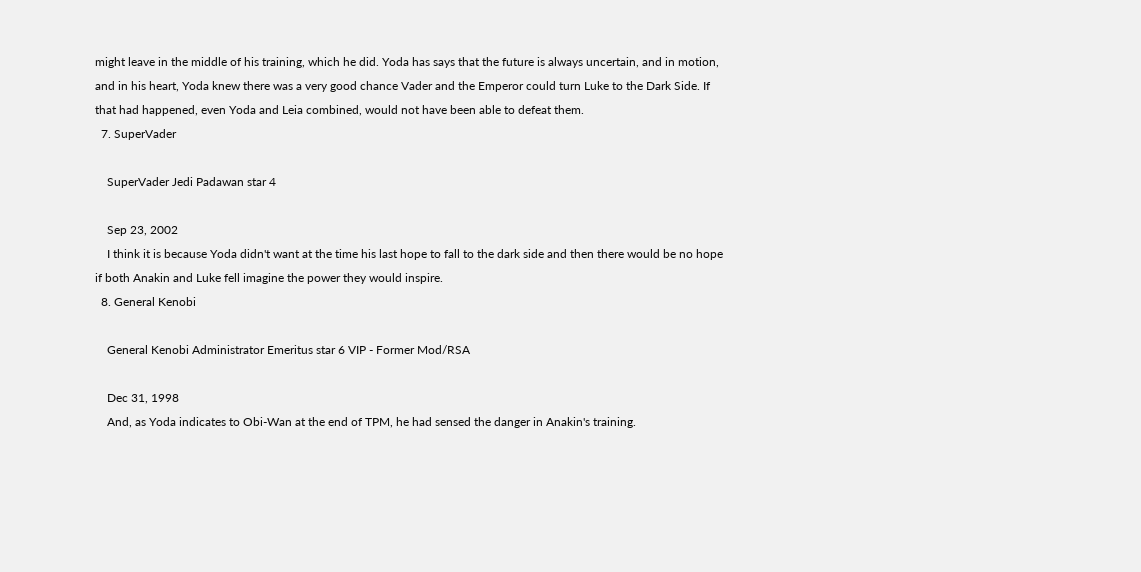might leave in the middle of his training, which he did. Yoda has says that the future is always uncertain, and in motion, and in his heart, Yoda knew there was a very good chance Vader and the Emperor could turn Luke to the Dark Side. If that had happened, even Yoda and Leia combined, would not have been able to defeat them.
  7. SuperVader

    SuperVader Jedi Padawan star 4

    Sep 23, 2002
    I think it is because Yoda didn't want at the time his last hope to fall to the dark side and then there would be no hope if both Anakin and Luke fell imagine the power they would inspire.
  8. General Kenobi

    General Kenobi Administrator Emeritus star 6 VIP - Former Mod/RSA

    Dec 31, 1998
    And, as Yoda indicates to Obi-Wan at the end of TPM, he had sensed the danger in Anakin's training.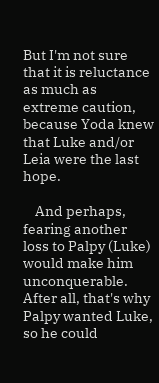But I'm not sure that it is reluctance as much as extreme caution, because Yoda knew that Luke and/or Leia were the last hope.

    And perhaps, fearing another loss to Palpy (Luke) would make him unconquerable. After all, that's why Palpy wanted Luke, so he could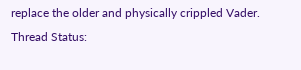replace the older and physically crippled Vader.
Thread Status: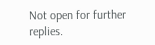Not open for further replies.